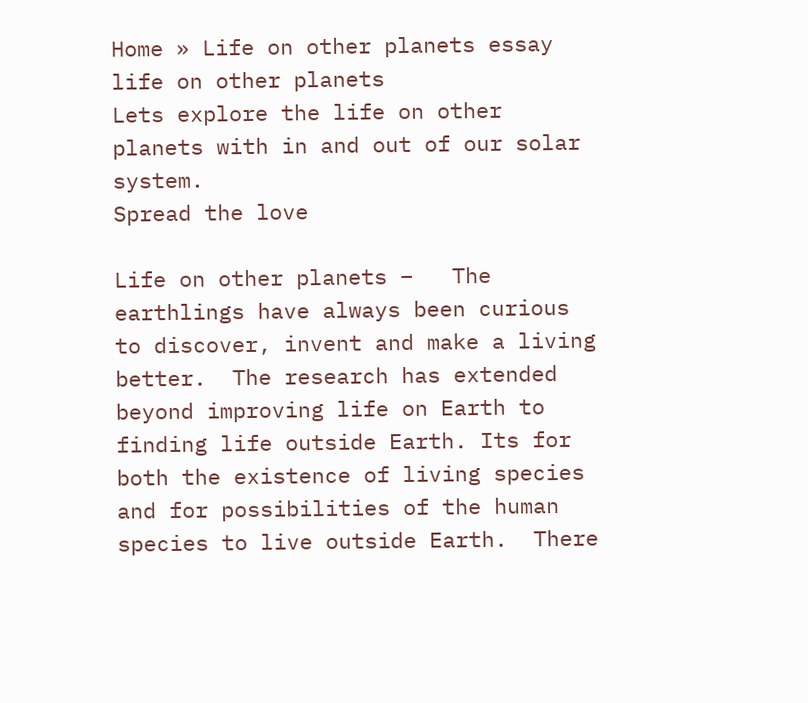Home » Life on other planets essay
life on other planets
Lets explore the life on other planets with in and out of our solar system.
Spread the love

Life on other planets –   The earthlings have always been curious to discover, invent and make a living better.  The research has extended beyond improving life on Earth to finding life outside Earth. Its for both the existence of living species and for possibilities of the human species to live outside Earth.  There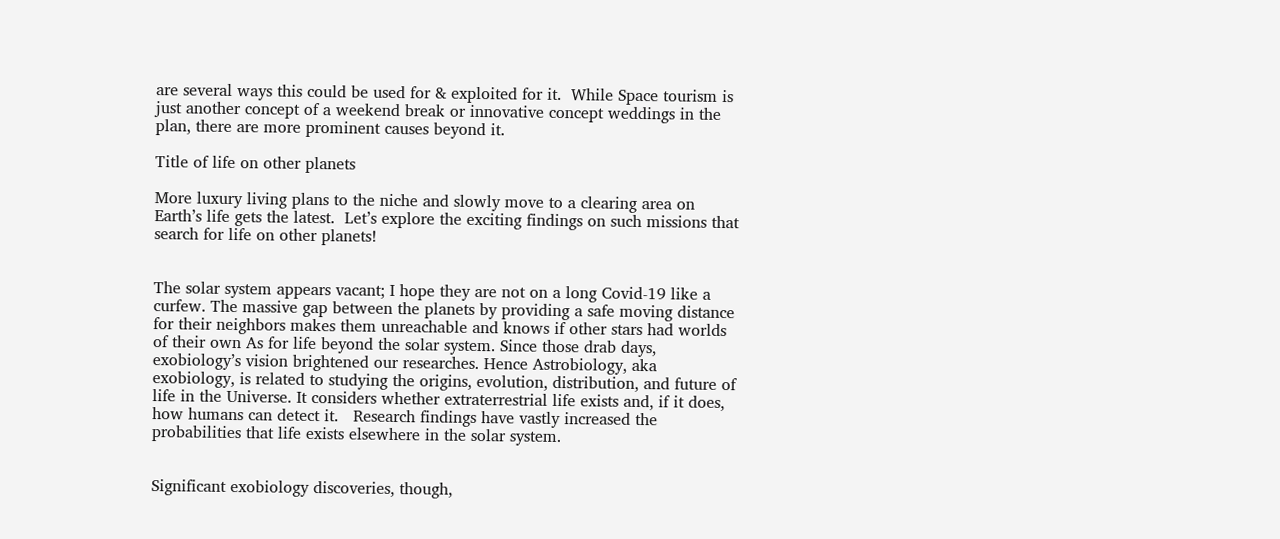are several ways this could be used for & exploited for it.  While Space tourism is just another concept of a weekend break or innovative concept weddings in the plan, there are more prominent causes beyond it.

Title of life on other planets

More luxury living plans to the niche and slowly move to a clearing area on Earth’s life gets the latest.  Let’s explore the exciting findings on such missions that search for life on other planets!


The solar system appears vacant; I hope they are not on a long Covid-19 like a curfew. The massive gap between the planets by providing a safe moving distance for their neighbors makes them unreachable and knows if other stars had worlds of their own As for life beyond the solar system. Since those drab days, exobiology’s vision brightened our researches. Hence Astrobiology, aka exobiology, is related to studying the origins, evolution, distribution, and future of life in the Universe. It considers whether extraterrestrial life exists and, if it does, how humans can detect it.   Research findings have vastly increased the probabilities that life exists elsewhere in the solar system.


Significant exobiology discoveries, though,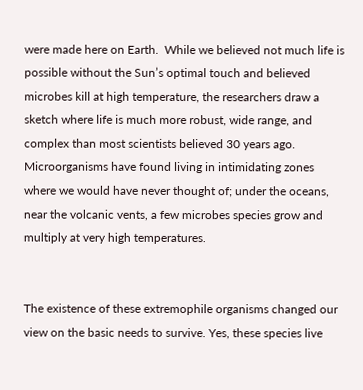were made here on Earth.  While we believed not much life is possible without the Sun’s optimal touch and believed microbes kill at high temperature, the researchers draw a sketch where life is much more robust, wide range, and complex than most scientists believed 30 years ago. Microorganisms have found living in intimidating zones where we would have never thought of; under the oceans, near the volcanic vents, a few microbes species grow and multiply at very high temperatures.


The existence of these extremophile organisms changed our view on the basic needs to survive. Yes, these species live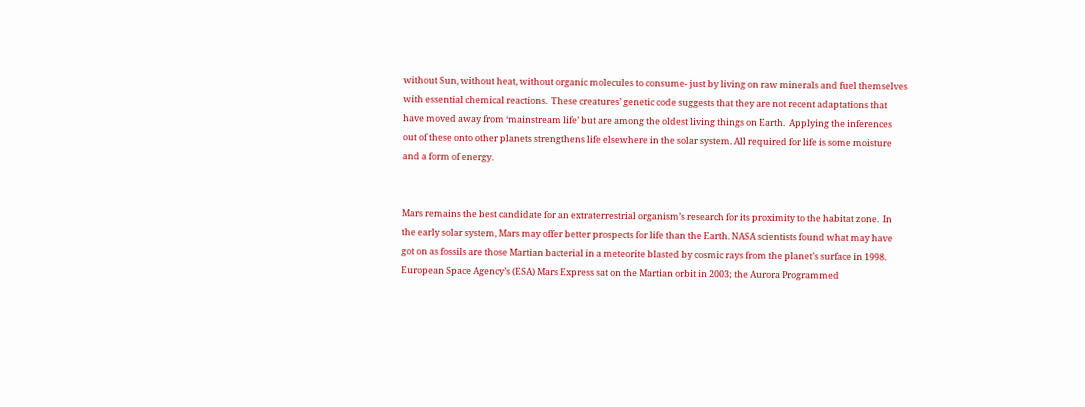without Sun, without heat, without organic molecules to consume- just by living on raw minerals and fuel themselves with essential chemical reactions.  These creatures’ genetic code suggests that they are not recent adaptations that have moved away from ‘mainstream life’ but are among the oldest living things on Earth.  Applying the inferences out of these onto other planets strengthens life elsewhere in the solar system. All required for life is some moisture and a form of energy.


Mars remains the best candidate for an extraterrestrial organism’s research for its proximity to the habitat zone.  In the early solar system, Mars may offer better prospects for life than the Earth. NASA scientists found what may have got on as fossils are those Martian bacterial in a meteorite blasted by cosmic rays from the planet’s surface in 1998.  European Space Agency’s (ESA) Mars Express sat on the Martian orbit in 2003; the Aurora Programmed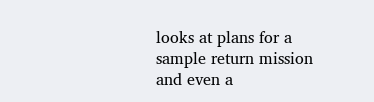looks at plans for a sample return mission and even a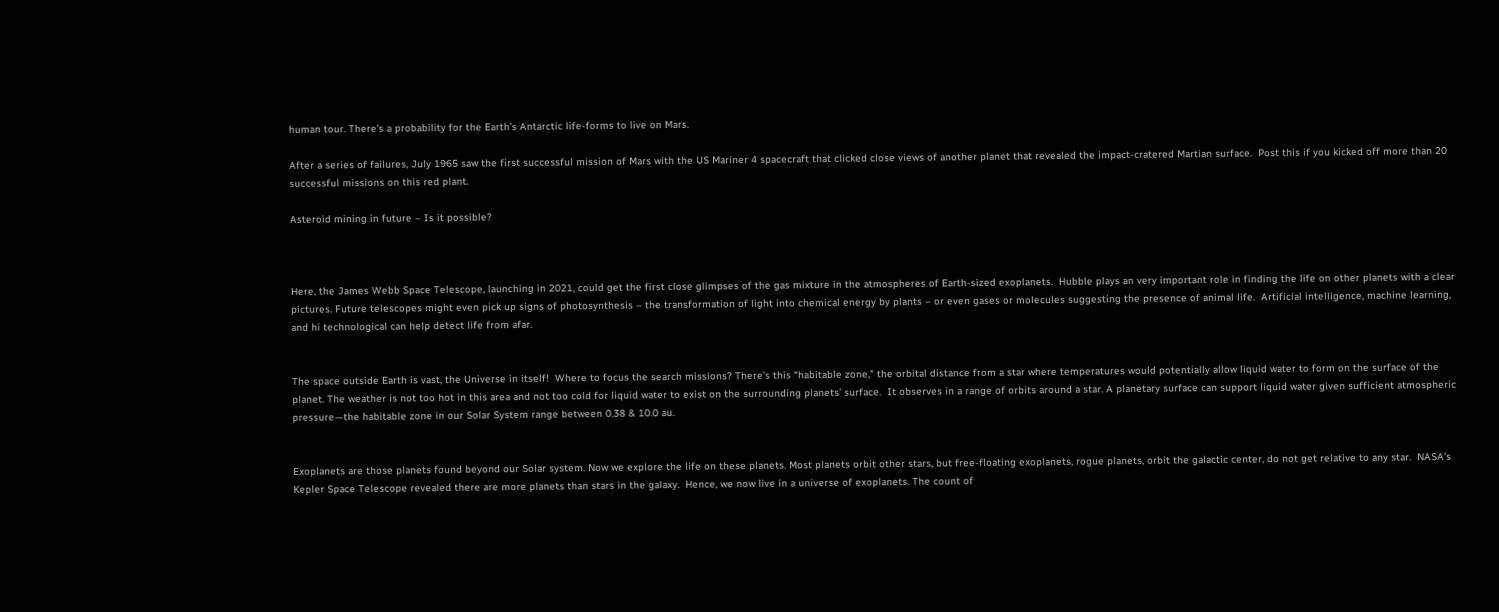human tour. There’s a probability for the Earth’s Antarctic life-forms to live on Mars.

After a series of failures, July 1965 saw the first successful mission of Mars with the US Mariner 4 spacecraft that clicked close views of another planet that revealed the impact-cratered Martian surface.  Post this if you kicked off more than 20 successful missions on this red plant.

Asteroid mining in future – Is it possible?



Here, the James Webb Space Telescope, launching in 2021, could get the first close glimpses of the gas mixture in the atmospheres of Earth-sized exoplanets.  Hubble plays an very important role in finding the life on other planets with a clear pictures. Future telescopes might even pick up signs of photosynthesis – the transformation of light into chemical energy by plants – or even gases or molecules suggesting the presence of animal life.  Artificial intelligence, machine learning, and hi technological can help detect life from afar.


The space outside Earth is vast, the Universe in itself!  Where to focus the search missions? There’s this “habitable zone,” the orbital distance from a star where temperatures would potentially allow liquid water to form on the surface of the planet. The weather is not too hot in this area and not too cold for liquid water to exist on the surrounding planets’ surface.  It observes in a range of orbits around a star. A planetary surface can support liquid water given sufficient atmospheric pressure—the habitable zone in our Solar System range between 0.38 & 10.0 au.


Exoplanets are those planets found beyond our Solar system. Now we explore the life on these planets. Most planets orbit other stars, but free-floating exoplanets, rogue planets, orbit the galactic center, do not get relative to any star.  NASA’s Kepler Space Telescope revealed there are more planets than stars in the galaxy.  Hence, we now live in a universe of exoplanets. The count of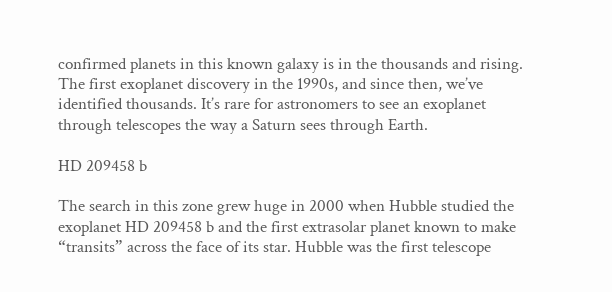confirmed planets in this known galaxy is in the thousands and rising.  The first exoplanet discovery in the 1990s, and since then, we’ve identified thousands. It’s rare for astronomers to see an exoplanet through telescopes the way a Saturn sees through Earth.

HD 209458 b

The search in this zone grew huge in 2000 when Hubble studied the exoplanet HD 209458 b and the first extrasolar planet known to make “transits” across the face of its star. Hubble was the first telescope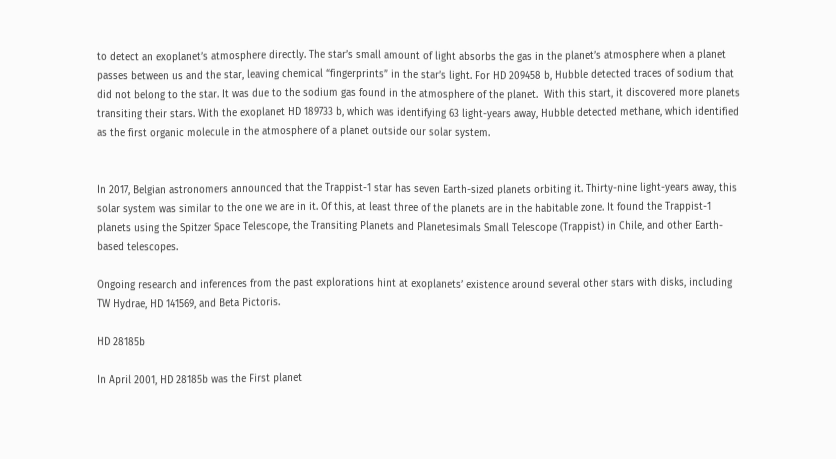to detect an exoplanet’s atmosphere directly. The star’s small amount of light absorbs the gas in the planet’s atmosphere when a planet passes between us and the star, leaving chemical “fingerprints” in the star’s light. For HD 209458 b, Hubble detected traces of sodium that did not belong to the star. It was due to the sodium gas found in the atmosphere of the planet.  With this start, it discovered more planets transiting their stars. With the exoplanet HD 189733 b, which was identifying 63 light-years away, Hubble detected methane, which identified as the first organic molecule in the atmosphere of a planet outside our solar system.


In 2017, Belgian astronomers announced that the Trappist-1 star has seven Earth-sized planets orbiting it. Thirty-nine light-years away, this solar system was similar to the one we are in it. Of this, at least three of the planets are in the habitable zone. It found the Trappist-1 planets using the Spitzer Space Telescope, the Transiting Planets and Planetesimals Small Telescope (Trappist) in Chile, and other Earth-based telescopes.

Ongoing research and inferences from the past explorations hint at exoplanets’ existence around several other stars with disks, including TW Hydrae, HD 141569, and Beta Pictoris.

HD 28185b

In April 2001, HD 28185b was the First planet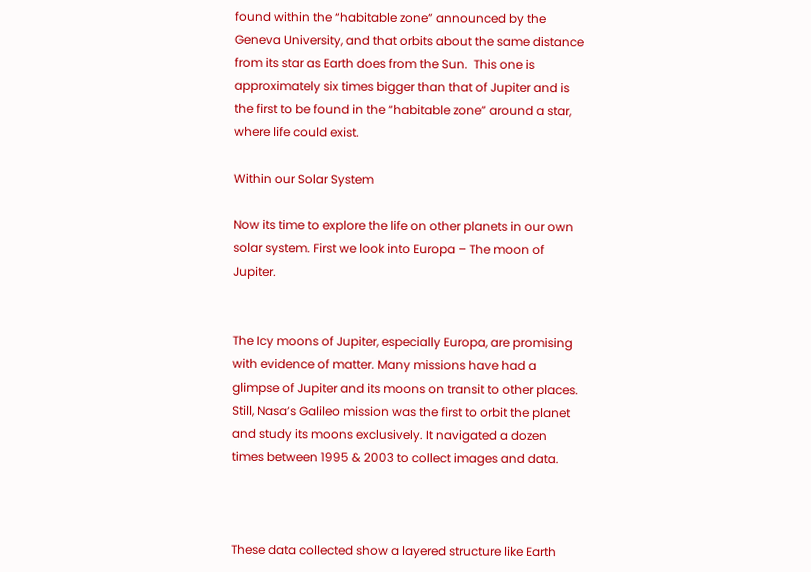found within the “habitable zone” announced by the Geneva University, and that orbits about the same distance from its star as Earth does from the Sun.  This one is approximately six times bigger than that of Jupiter and is the first to be found in the “habitable zone” around a star, where life could exist.

Within our Solar System

Now its time to explore the life on other planets in our own solar system. First we look into Europa – The moon of Jupiter.


The Icy moons of Jupiter, especially Europa, are promising with evidence of matter. Many missions have had a glimpse of Jupiter and its moons on transit to other places. Still, Nasa’s Galileo mission was the first to orbit the planet and study its moons exclusively. It navigated a dozen times between 1995 & 2003 to collect images and data.



These data collected show a layered structure like Earth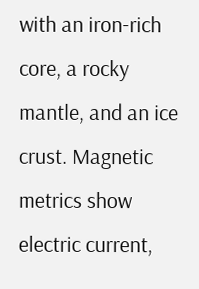with an iron-rich core, a rocky mantle, and an ice crust. Magnetic metrics show electric current,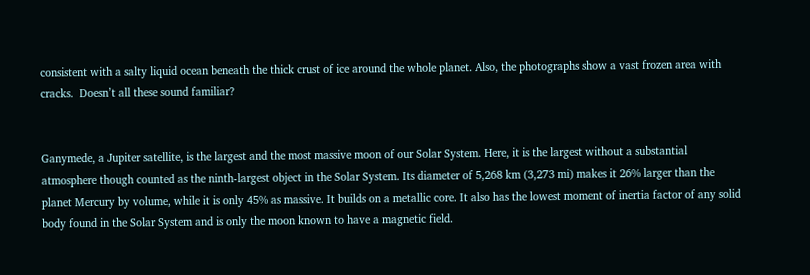consistent with a salty liquid ocean beneath the thick crust of ice around the whole planet. Also, the photographs show a vast frozen area with cracks.  Doesn’t all these sound familiar?


Ganymede, a Jupiter satellite, is the largest and the most massive moon of our Solar System. Here, it is the largest without a substantial atmosphere though counted as the ninth-largest object in the Solar System. Its diameter of 5,268 km (3,273 mi) makes it 26% larger than the planet Mercury by volume, while it is only 45% as massive. It builds on a metallic core. It also has the lowest moment of inertia factor of any solid body found in the Solar System and is only the moon known to have a magnetic field.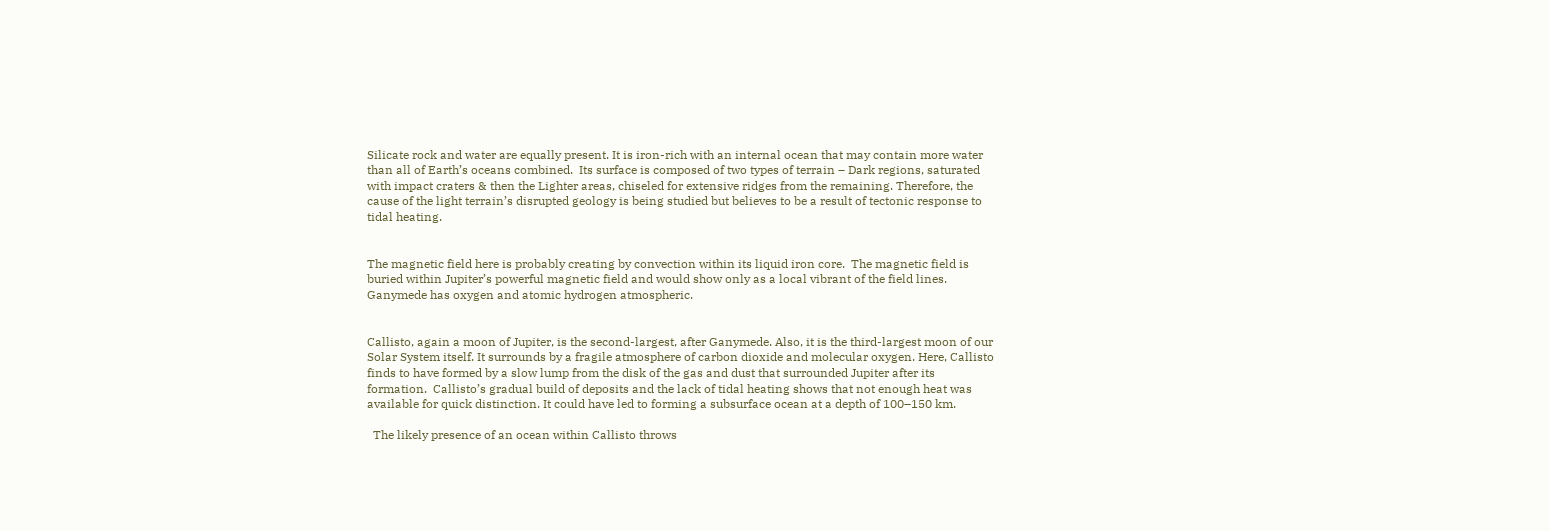Silicate rock and water are equally present. It is iron-rich with an internal ocean that may contain more water than all of Earth’s oceans combined.  Its surface is composed of two types of terrain – Dark regions, saturated with impact craters & then the Lighter areas, chiseled for extensive ridges from the remaining. Therefore, the cause of the light terrain’s disrupted geology is being studied but believes to be a result of tectonic response to tidal heating.


The magnetic field here is probably creating by convection within its liquid iron core.  The magnetic field is buried within Jupiter’s powerful magnetic field and would show only as a local vibrant of the field lines. Ganymede has oxygen and atomic hydrogen atmospheric.


Callisto, again a moon of Jupiter, is the second-largest, after Ganymede. Also, it is the third-largest moon of our Solar System itself. It surrounds by a fragile atmosphere of carbon dioxide and molecular oxygen. Here, Callisto finds to have formed by a slow lump from the disk of the gas and dust that surrounded Jupiter after its formation.  Callisto’s gradual build of deposits and the lack of tidal heating shows that not enough heat was available for quick distinction. It could have led to forming a subsurface ocean at a depth of 100–150 km.

  The likely presence of an ocean within Callisto throws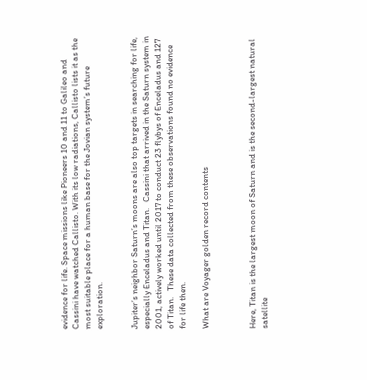evidence for life. Space missions like Pioneers 10 and 11 to Galileo and Cassini have watched Callisto. With its low radiations, Callisto lists it as the most suitable place for a human base for the Jovian system’s future exploration.


Jupiter’s neighbor Saturn’s moons are also top targets in searching for life, especially Enceladus and Titan.   Cassini that arrived in the Saturn system in 2001, actively worked until 2017 to conduct 23 flybys of Enceladus and 127 of Titan.   These data collected from these observations found no evidence for life then.

What are Voyager golden record contents



Here, Titan is the largest moon of Saturn and is the second-largest natural satellite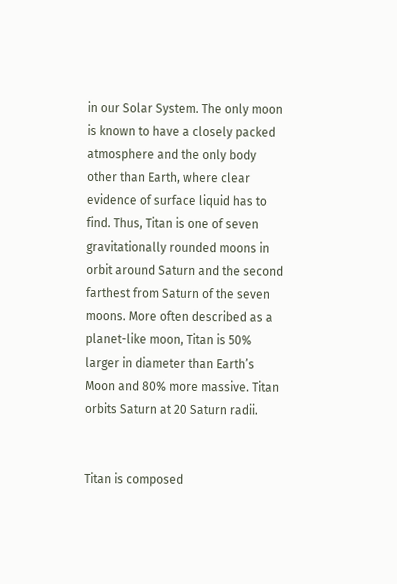in our Solar System. The only moon is known to have a closely packed atmosphere and the only body other than Earth, where clear evidence of surface liquid has to find. Thus, Titan is one of seven gravitationally rounded moons in orbit around Saturn and the second farthest from Saturn of the seven moons. More often described as a planet-like moon, Titan is 50% larger in diameter than Earth’s Moon and 80% more massive. Titan orbits Saturn at 20 Saturn radii.


Titan is composed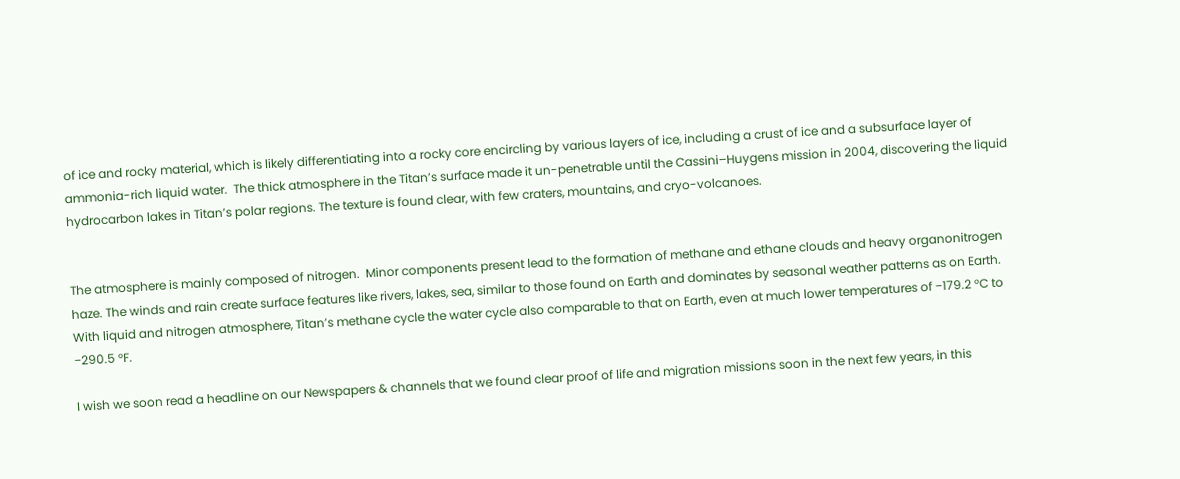of ice and rocky material, which is likely differentiating into a rocky core encircling by various layers of ice, including a crust of ice and a subsurface layer of ammonia-rich liquid water.  The thick atmosphere in the Titan’s surface made it un-penetrable until the Cassini–Huygens mission in 2004, discovering the liquid hydrocarbon lakes in Titan’s polar regions. The texture is found clear, with few craters, mountains, and cryo-volcanoes.


The atmosphere is mainly composed of nitrogen.  Minor components present lead to the formation of methane and ethane clouds and heavy organonitrogen haze. The winds and rain create surface features like rivers, lakes, sea, similar to those found on Earth and dominates by seasonal weather patterns as on Earth.  With liquid and nitrogen atmosphere, Titan’s methane cycle the water cycle also comparable to that on Earth, even at much lower temperatures of −179.2 °C to −290.5 °F.

I wish we soon read a headline on our Newspapers & channels that we found clear proof of life and migration missions soon in the next few years, in this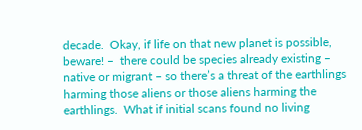decade.  Okay, if life on that new planet is possible, beware! –  there could be species already existing – native or migrant – so there’s a threat of the earthlings harming those aliens or those aliens harming the earthlings.  What if initial scans found no living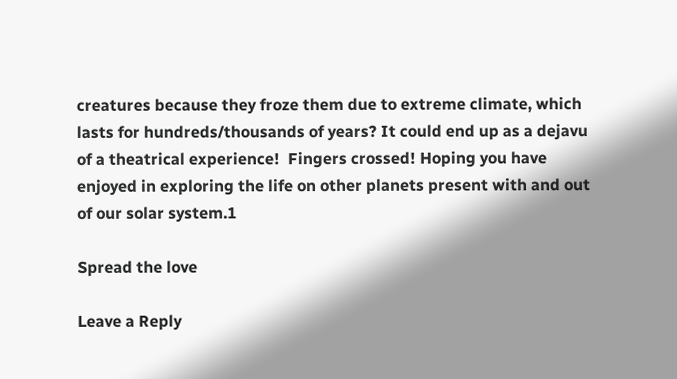creatures because they froze them due to extreme climate, which lasts for hundreds/thousands of years? It could end up as a dejavu of a theatrical experience!  Fingers crossed! Hoping you have enjoyed in exploring the life on other planets present with and out of our solar system.1

Spread the love

Leave a Reply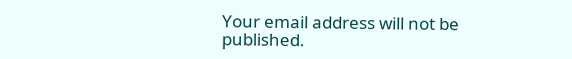Your email address will not be published.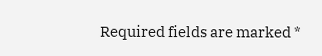Required fields are marked *